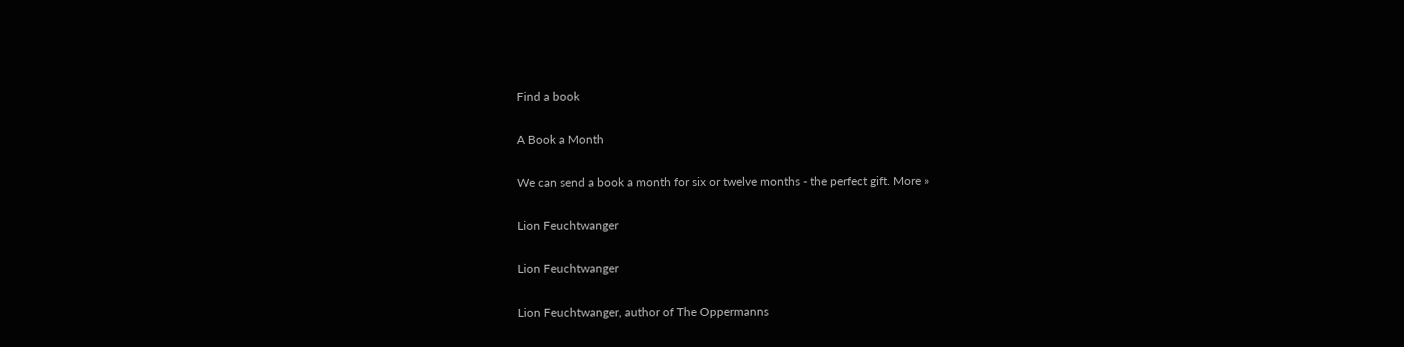Find a book

A Book a Month

We can send a book a month for six or twelve months - the perfect gift. More »

Lion Feuchtwanger

Lion Feuchtwanger

Lion Feuchtwanger, author of The Oppermanns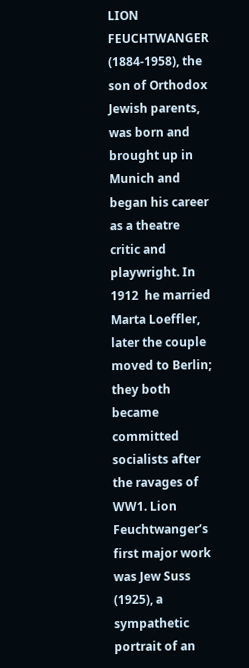LION FEUCHTWANGER (1884-1958), the son of Orthodox Jewish parents, was born and brought up in Munich and began his career as a theatre critic and playwright. In 1912  he married Marta Loeffler, later the couple moved to Berlin; they both became committed socialists after the ravages of WW1. Lion Feuchtwanger’s first major work was Jew Suss (1925), a sympathetic portrait of an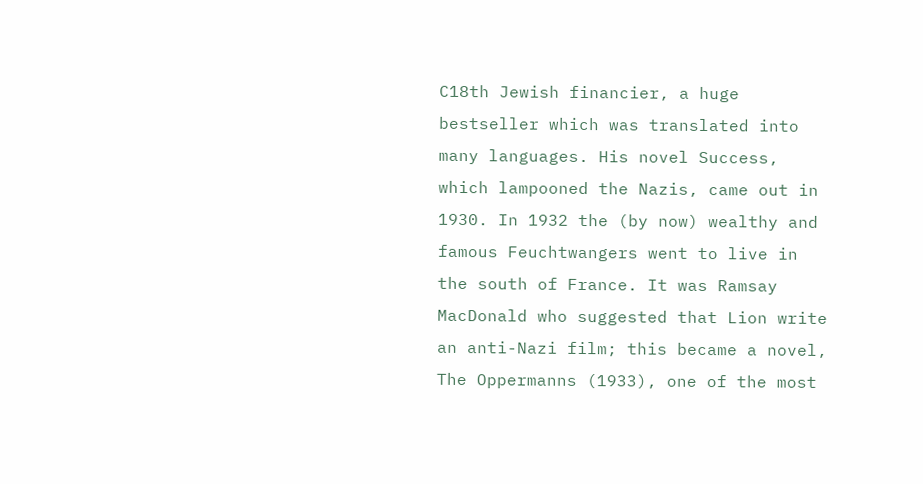C18th Jewish financier, a huge bestseller which was translated into many languages. His novel Success, which lampooned the Nazis, came out in 1930. In 1932 the (by now) wealthy and famous Feuchtwangers went to live in the south of France. It was Ramsay MacDonald who suggested that Lion write an anti-Nazi film; this became a novel, The Oppermanns (1933), one of the most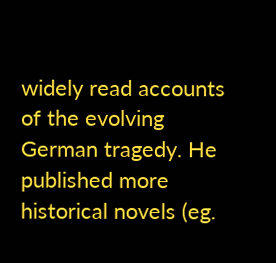widely read accounts of the evolving German tragedy. He published more historical novels (eg.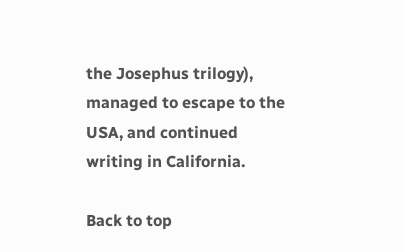the Josephus trilogy), managed to escape to the USA, and continued writing in California.

Back to top